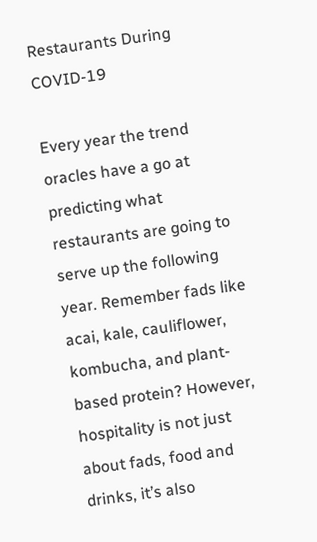Restaurants During COVID-19

Every year the trend oracles have a go at predicting what restaurants are going to serve up the following year. Remember fads like acai, kale, cauliflower, kombucha, and plant-based protein? However, hospitality is not just about fads, food and drinks, it’s also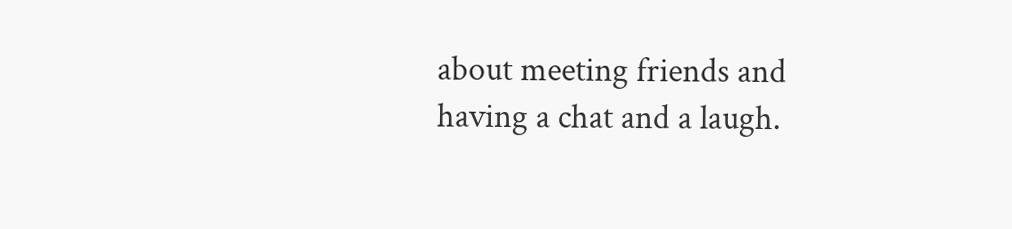about meeting friends and having a chat and a laugh.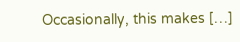Occasionally, this makes […]